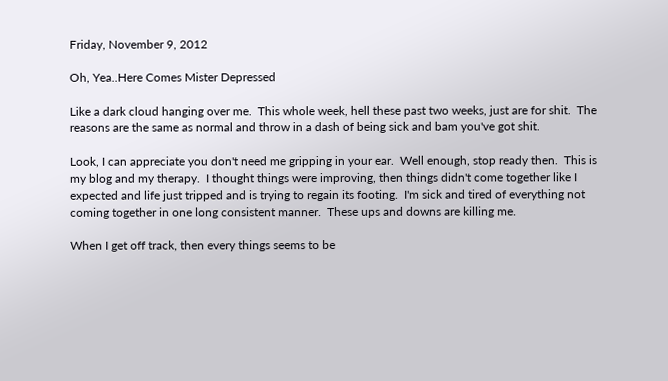Friday, November 9, 2012

Oh, Yea..Here Comes Mister Depressed

Like a dark cloud hanging over me.  This whole week, hell these past two weeks, just are for shit.  The reasons are the same as normal and throw in a dash of being sick and bam you've got shit.

Look, I can appreciate you don't need me gripping in your ear.  Well enough, stop ready then.  This is my blog and my therapy.  I thought things were improving, then things didn't come together like I expected and life just tripped and is trying to regain its footing.  I'm sick and tired of everything not coming together in one long consistent manner.  These ups and downs are killing me.

When I get off track, then every things seems to be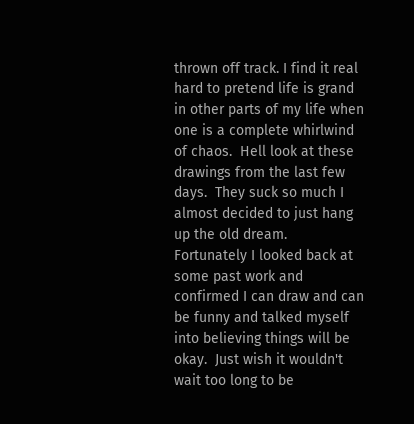thrown off track. I find it real hard to pretend life is grand in other parts of my life when one is a complete whirlwind of chaos.  Hell look at these drawings from the last few days.  They suck so much I almost decided to just hang up the old dream.  Fortunately I looked back at some past work and confirmed I can draw and can be funny and talked myself into believing things will be okay.  Just wish it wouldn't wait too long to be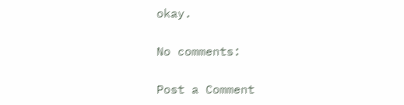okay.

No comments:

Post a Comment